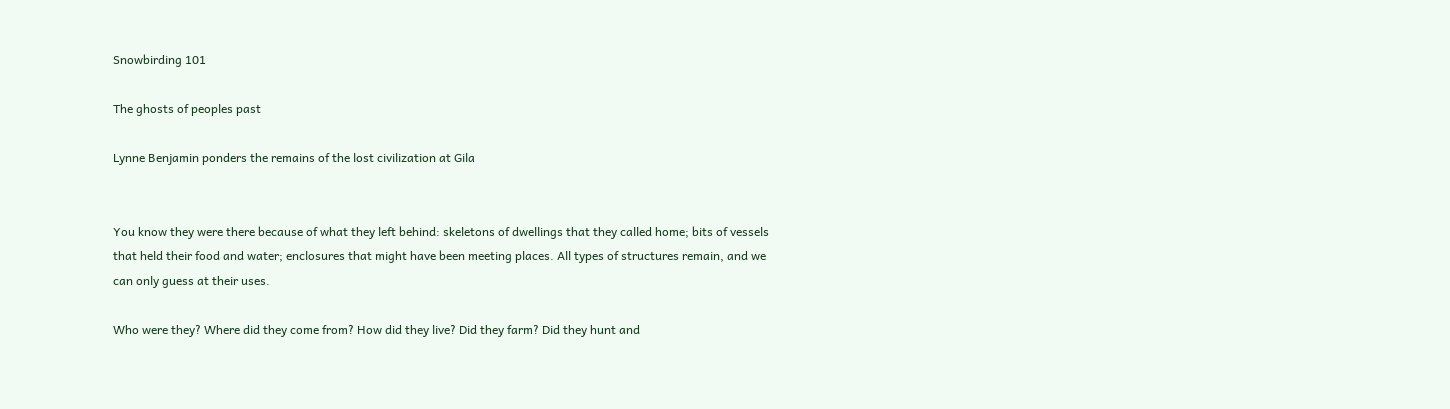Snowbirding 101

The ghosts of peoples past

Lynne Benjamin ponders the remains of the lost civilization at Gila


You know they were there because of what they left behind: skeletons of dwellings that they called home; bits of vessels that held their food and water; enclosures that might have been meeting places. All types of structures remain, and we can only guess at their uses.

Who were they? Where did they come from? How did they live? Did they farm? Did they hunt and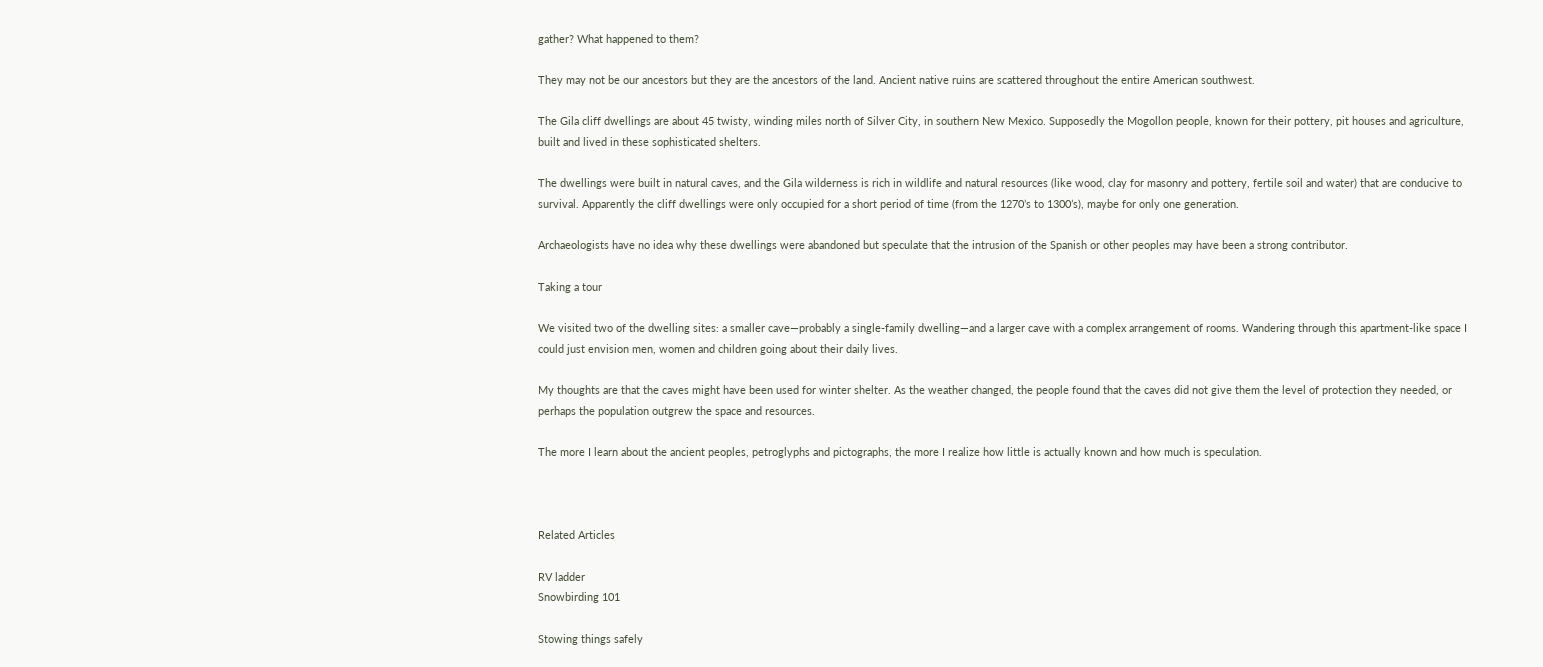gather? What happened to them?

They may not be our ancestors but they are the ancestors of the land. Ancient native ruins are scattered throughout the entire American southwest.

The Gila cliff dwellings are about 45 twisty, winding miles north of Silver City, in southern New Mexico. Supposedly the Mogollon people, known for their pottery, pit houses and agriculture, built and lived in these sophisticated shelters.

The dwellings were built in natural caves, and the Gila wilderness is rich in wildlife and natural resources (like wood, clay for masonry and pottery, fertile soil and water) that are conducive to survival. Apparently the cliff dwellings were only occupied for a short period of time (from the 1270’s to 1300’s), maybe for only one generation.

Archaeologists have no idea why these dwellings were abandoned but speculate that the intrusion of the Spanish or other peoples may have been a strong contributor.

Taking a tour

We visited two of the dwelling sites: a smaller cave—probably a single-family dwelling—and a larger cave with a complex arrangement of rooms. Wandering through this apartment-like space I could just envision men, women and children going about their daily lives.

My thoughts are that the caves might have been used for winter shelter. As the weather changed, the people found that the caves did not give them the level of protection they needed, or perhaps the population outgrew the space and resources.

The more I learn about the ancient peoples, petroglyphs and pictographs, the more I realize how little is actually known and how much is speculation.



Related Articles

RV ladder
Snowbirding 101

Stowing things safely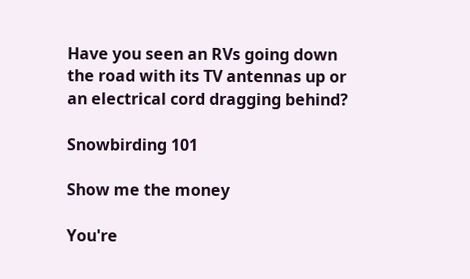Have you seen an RVs going down the road with its TV antennas up or an electrical cord dragging behind?

Snowbirding 101

Show me the money

You're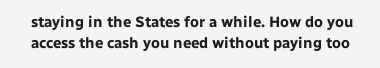staying in the States for a while. How do you access the cash you need without paying too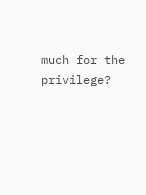much for the privilege?